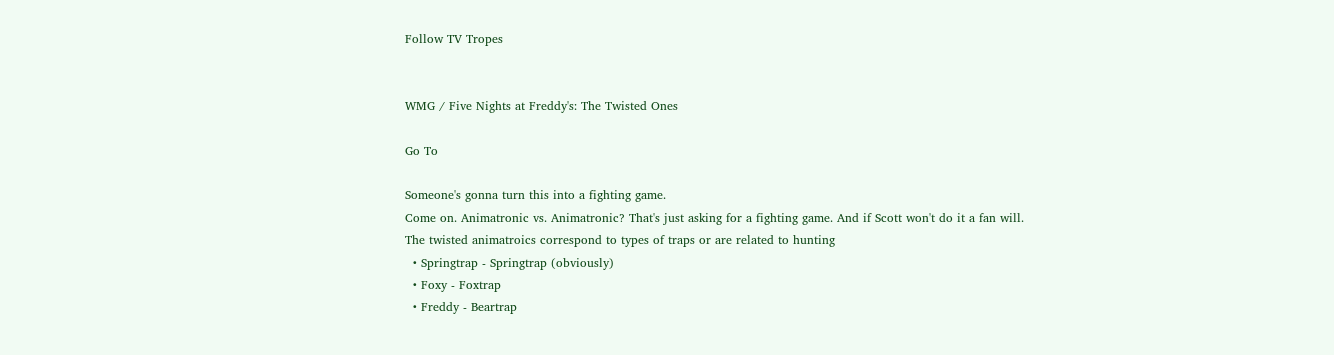Follow TV Tropes


WMG / Five Nights at Freddy's: The Twisted Ones

Go To

Someone's gonna turn this into a fighting game.
Come on. Animatronic vs. Animatronic? That's just asking for a fighting game. And if Scott won't do it a fan will.
The twisted animatroics correspond to types of traps or are related to hunting
  • Springtrap - Springtrap (obviously)
  • Foxy - Foxtrap
  • Freddy - Beartrap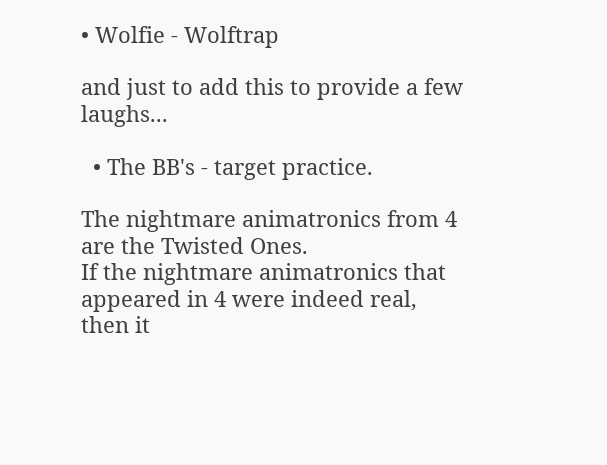• Wolfie - Wolftrap

and just to add this to provide a few laughs...

  • The BB's - target practice.

The nightmare animatronics from 4 are the Twisted Ones.
If the nightmare animatronics that appeared in 4 were indeed real, then it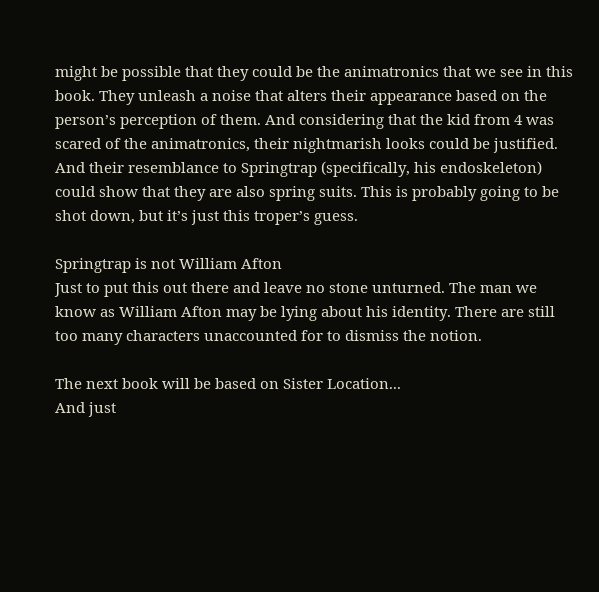might be possible that they could be the animatronics that we see in this book. They unleash a noise that alters their appearance based on the person’s perception of them. And considering that the kid from 4 was scared of the animatronics, their nightmarish looks could be justified. And their resemblance to Springtrap (specifically, his endoskeleton) could show that they are also spring suits. This is probably going to be shot down, but it’s just this troper’s guess.

Springtrap is not William Afton
Just to put this out there and leave no stone unturned. The man we know as William Afton may be lying about his identity. There are still too many characters unaccounted for to dismiss the notion.

The next book will be based on Sister Location...
And just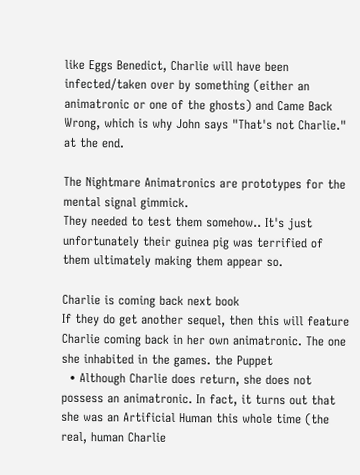like Eggs Benedict, Charlie will have been infected/taken over by something (either an animatronic or one of the ghosts) and Came Back Wrong, which is why John says "That's not Charlie." at the end.

The Nightmare Animatronics are prototypes for the mental signal gimmick.
They needed to test them somehow.. It's just unfortunately their guinea pig was terrified of them ultimately making them appear so.

Charlie is coming back next book
If they do get another sequel, then this will feature Charlie coming back in her own animatronic. The one she inhabited in the games. the Puppet
  • Although Charlie does return, she does not possess an animatronic. In fact, it turns out that she was an Artificial Human this whole time (the real, human Charlie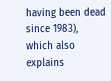having been dead since 1983), which also explains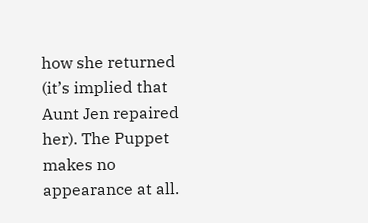how she returned (it’s implied that Aunt Jen repaired her). The Puppet makes no appearance at all.